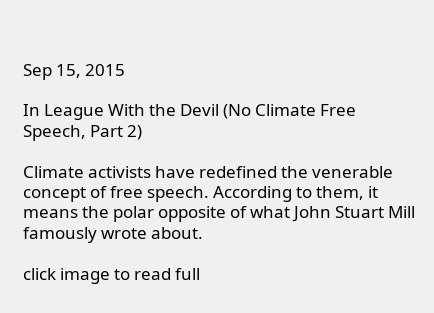Sep 15, 2015

In League With the Devil (No Climate Free Speech, Part 2)

Climate activists have redefined the venerable concept of free speech. According to them, it means the polar opposite of what John Stuart Mill famously wrote about.

click image to read full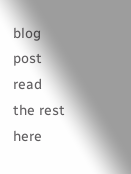blog post
read the rest here